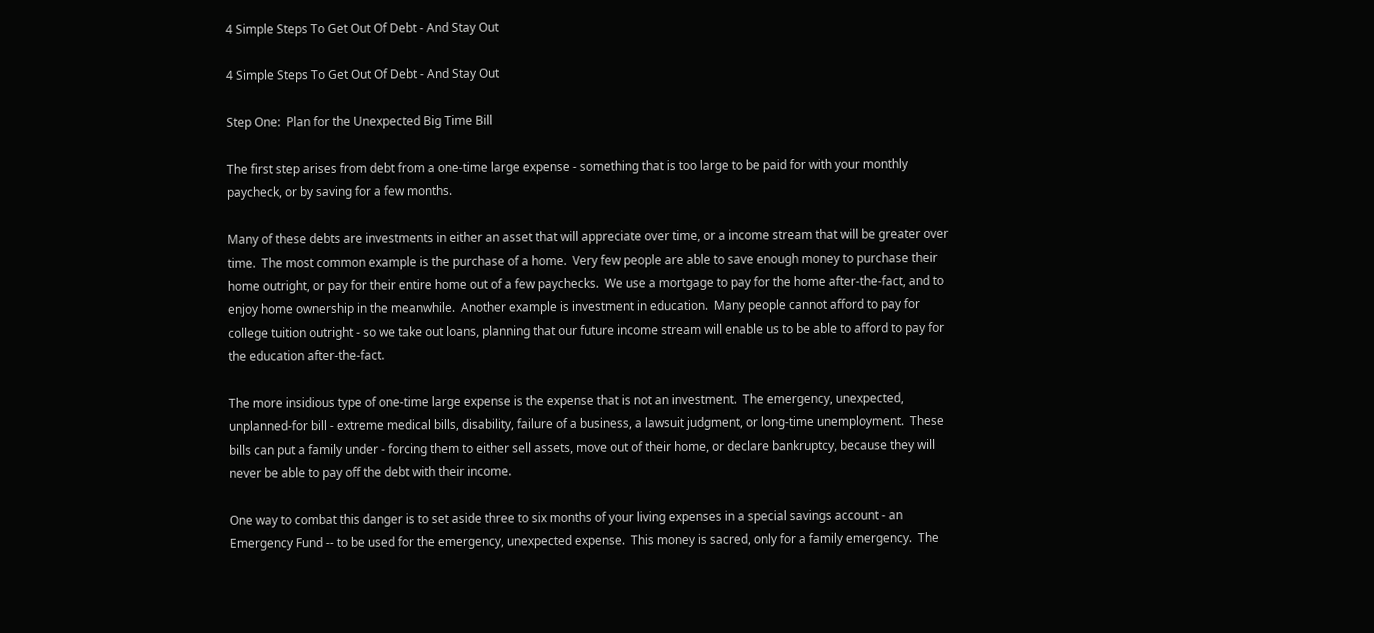4 Simple Steps To Get Out Of Debt - And Stay Out

4 Simple Steps To Get Out Of Debt - And Stay Out

Step One:  Plan for the Unexpected Big Time Bill

The first step arises from debt from a one-time large expense - something that is too large to be paid for with your monthly paycheck, or by saving for a few months.

Many of these debts are investments in either an asset that will appreciate over time, or a income stream that will be greater over time.  The most common example is the purchase of a home.  Very few people are able to save enough money to purchase their home outright, or pay for their entire home out of a few paychecks.  We use a mortgage to pay for the home after-the-fact, and to enjoy home ownership in the meanwhile.  Another example is investment in education.  Many people cannot afford to pay for college tuition outright - so we take out loans, planning that our future income stream will enable us to be able to afford to pay for the education after-the-fact.

The more insidious type of one-time large expense is the expense that is not an investment.  The emergency, unexpected, unplanned-for bill - extreme medical bills, disability, failure of a business, a lawsuit judgment, or long-time unemployment.  These bills can put a family under - forcing them to either sell assets, move out of their home, or declare bankruptcy, because they will never be able to pay off the debt with their income.

One way to combat this danger is to set aside three to six months of your living expenses in a special savings account - an Emergency Fund -- to be used for the emergency, unexpected expense.  This money is sacred, only for a family emergency.  The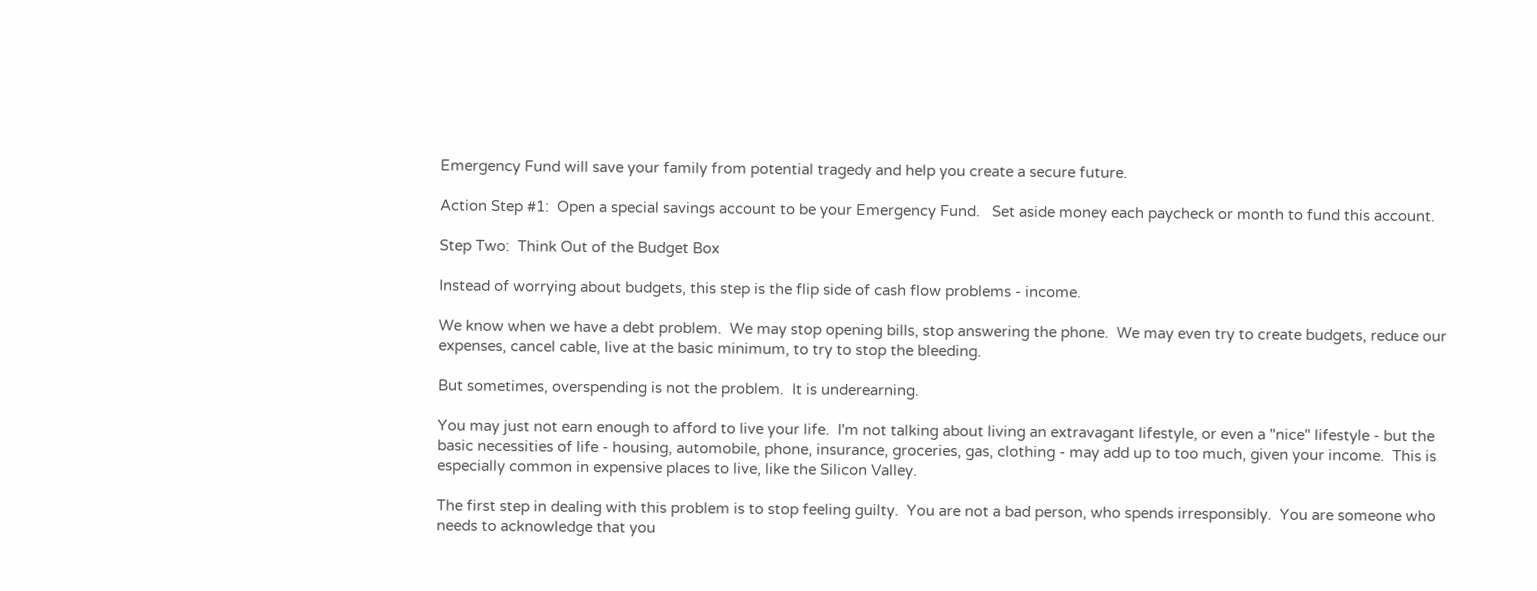Emergency Fund will save your family from potential tragedy and help you create a secure future.

Action Step #1:  Open a special savings account to be your Emergency Fund.   Set aside money each paycheck or month to fund this account.

Step Two:  Think Out of the Budget Box

Instead of worrying about budgets, this step is the flip side of cash flow problems - income.

We know when we have a debt problem.  We may stop opening bills, stop answering the phone.  We may even try to create budgets, reduce our expenses, cancel cable, live at the basic minimum, to try to stop the bleeding.

But sometimes, overspending is not the problem.  It is underearning.

You may just not earn enough to afford to live your life.  I'm not talking about living an extravagant lifestyle, or even a "nice" lifestyle - but the basic necessities of life - housing, automobile, phone, insurance, groceries, gas, clothing - may add up to too much, given your income.  This is especially common in expensive places to live, like the Silicon Valley.

The first step in dealing with this problem is to stop feeling guilty.  You are not a bad person, who spends irresponsibly.  You are someone who needs to acknowledge that you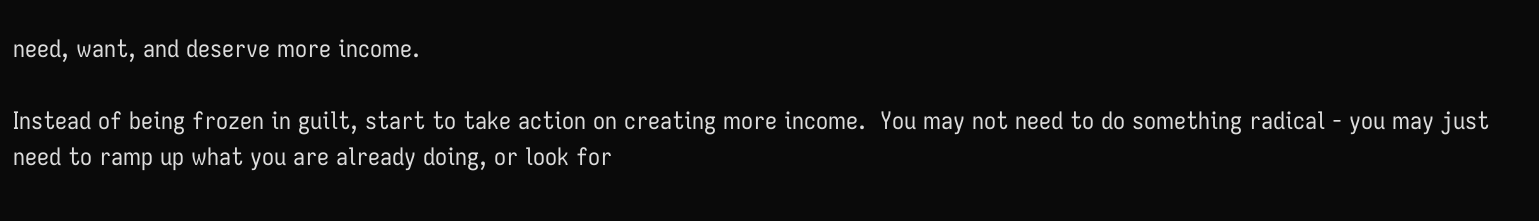need, want, and deserve more income.

Instead of being frozen in guilt, start to take action on creating more income.  You may not need to do something radical - you may just need to ramp up what you are already doing, or look for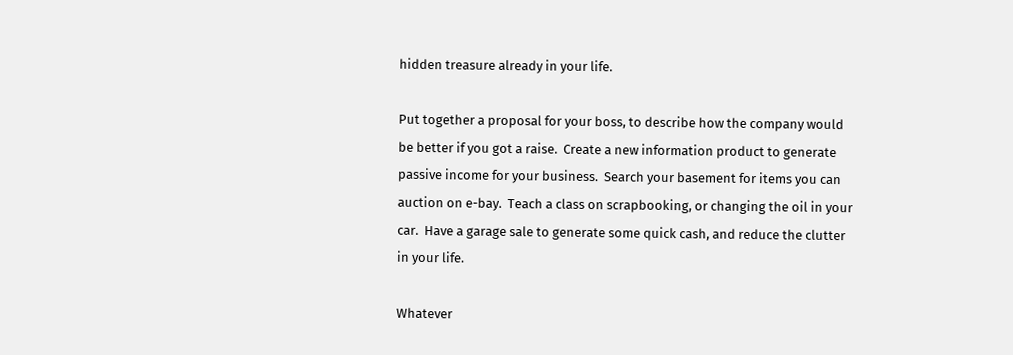hidden treasure already in your life.

Put together a proposal for your boss, to describe how the company would be better if you got a raise.  Create a new information product to generate passive income for your business.  Search your basement for items you can auction on e-bay.  Teach a class on scrapbooking, or changing the oil in your car.  Have a garage sale to generate some quick cash, and reduce the clutter in your life.

Whatever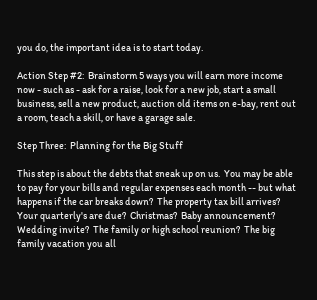you do, the important idea is to start today.

Action Step #2:  Brainstorm 5 ways you will earn more income now - such as - ask for a raise, look for a new job, start a small business, sell a new product, auction old items on e-bay, rent out a room, teach a skill, or have a garage sale.

Step Three:  Planning for the Big Stuff

This step is about the debts that sneak up on us.  You may be able to pay for your bills and regular expenses each month -- but what happens if the car breaks down?  The property tax bill arrives?  Your quarterly's are due?  Christmas?  Baby announcement?  Wedding invite?  The family or high school reunion?  The big family vacation you all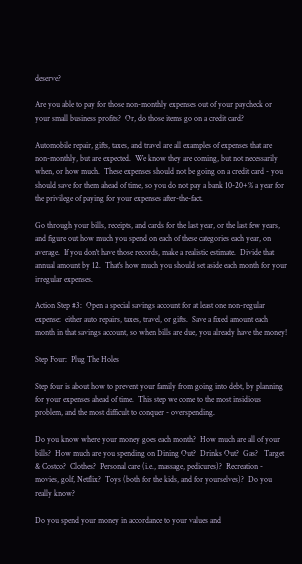deserve?

Are you able to pay for those non-monthly expenses out of your paycheck or your small business profits?  Or, do those items go on a credit card?

Automobile repair, gifts, taxes, and travel are all examples of expenses that are non-monthly, but are expected.  We know they are coming, but not necessarily when, or how much.  These expenses should not be going on a credit card - you should save for them ahead of time, so you do not pay a bank 10-20+% a year for the privilege of paying for your expenses after-the-fact.

Go through your bills, receipts, and cards for the last year, or the last few years, and figure out how much you spend on each of these categories each year, on average.  If you don't have those records, make a realistic estimate.  Divide that annual amount by 12.  That's how much you should set aside each month for your irregular expenses.

Action Step #3:  Open a special savings account for at least one non-regular expense:  either auto repairs, taxes, travel, or gifts.  Save a fixed amount each month in that savings account, so when bills are due, you already have the money!

Step Four:  Plug The Holes

Step four is about how to prevent your family from going into debt, by planning for your expenses ahead of time.  This step we come to the most insidious problem, and the most difficult to conquer - overspending.

Do you know where your money goes each month?  How much are all of your bills?  How much are you spending on Dining Out?  Drinks Out?  Gas?   Target & Costco?  Clothes?  Personal care (i.e., massage, pedicures)?  Recreation - movies, golf, Netflix?  Toys (both for the kids, and for yourselves)?  Do you really know?

Do you spend your money in accordance to your values and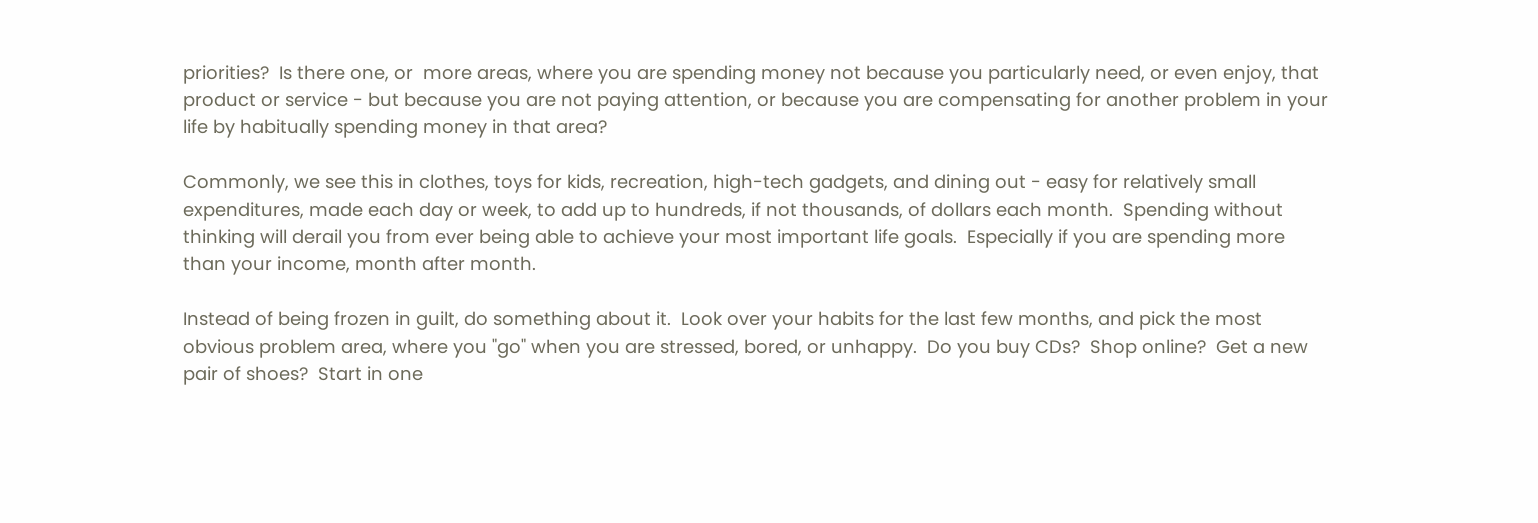priorities?  Is there one, or  more areas, where you are spending money not because you particularly need, or even enjoy, that product or service - but because you are not paying attention, or because you are compensating for another problem in your life by habitually spending money in that area?

Commonly, we see this in clothes, toys for kids, recreation, high-tech gadgets, and dining out - easy for relatively small expenditures, made each day or week, to add up to hundreds, if not thousands, of dollars each month.  Spending without thinking will derail you from ever being able to achieve your most important life goals.  Especially if you are spending more than your income, month after month.

Instead of being frozen in guilt, do something about it.  Look over your habits for the last few months, and pick the most obvious problem area, where you "go" when you are stressed, bored, or unhappy.  Do you buy CDs?  Shop online?  Get a new pair of shoes?  Start in one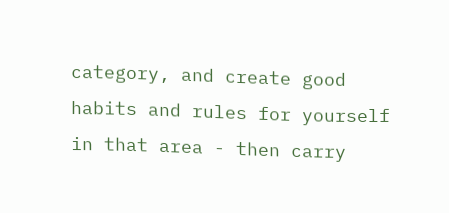category, and create good habits and rules for yourself in that area - then carry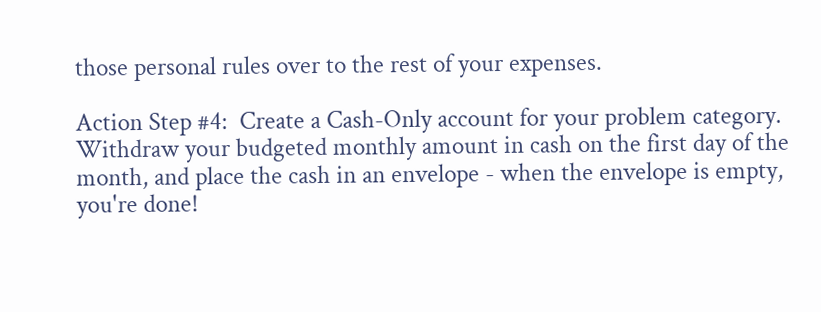those personal rules over to the rest of your expenses.

Action Step #4:  Create a Cash-Only account for your problem category.  Withdraw your budgeted monthly amount in cash on the first day of the month, and place the cash in an envelope - when the envelope is empty, you're done!